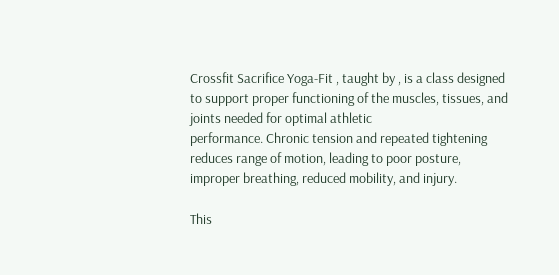Crossfit Sacrifice Yoga-Fit , taught by , is a class designed to support proper functioning of the muscles, tissues, and joints needed for optimal athletic
performance. Chronic tension and repeated tightening reduces range of motion, leading to poor posture, improper breathing, reduced mobility, and injury.

This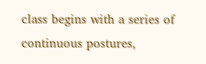class begins with a series of continuous postures,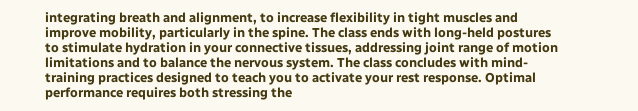integrating breath and alignment, to increase flexibility in tight muscles and improve mobility, particularly in the spine. The class ends with long-held postures to stimulate hydration in your connective tissues, addressing joint range of motion limitations and to balance the nervous system. The class concludes with mind-training practices designed to teach you to activate your rest response. Optimal performance requires both stressing the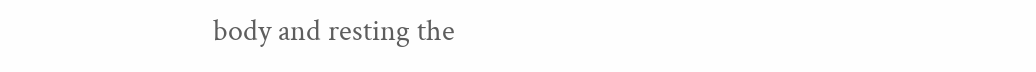body and resting the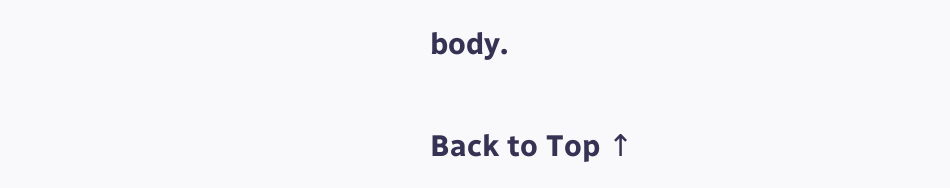body.

Back to Top ↑